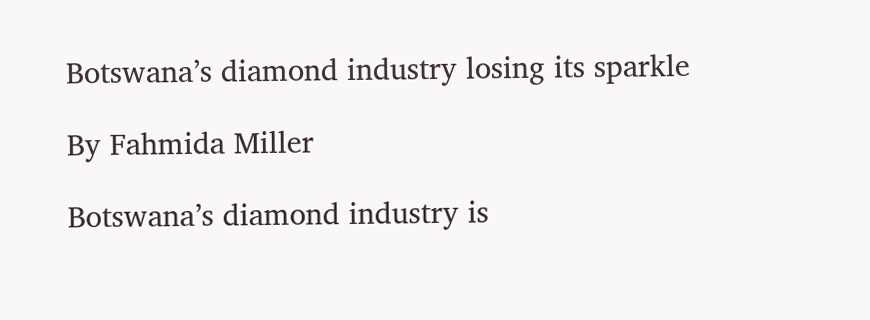Botswana’s diamond industry losing its sparkle

By Fahmida Miller

Botswana’s diamond industry is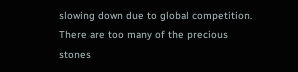slowing down due to global competition. There are too many of the precious stones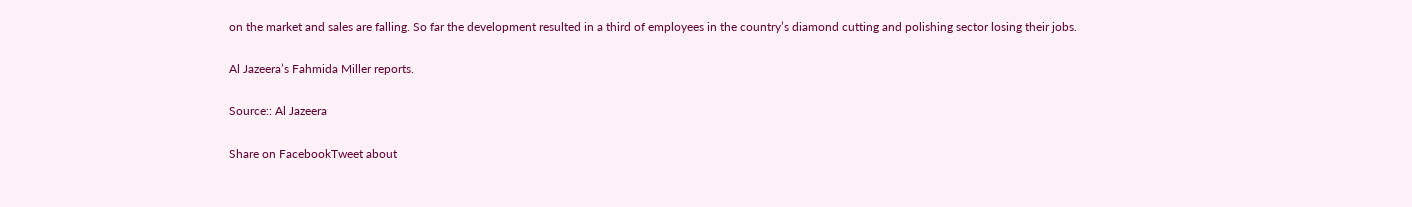on the market and sales are falling. So far the development resulted in a third of employees in the country’s diamond cutting and polishing sector losing their jobs.

Al Jazeera’s Fahmida Miller reports.

Source:: Al Jazeera

Share on FacebookTweet about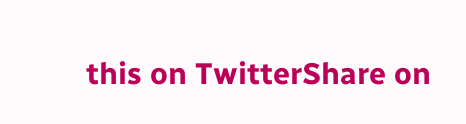this on TwitterShare on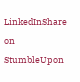LinkedInShare on StumbleUpon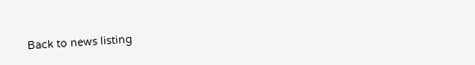Back to news listing